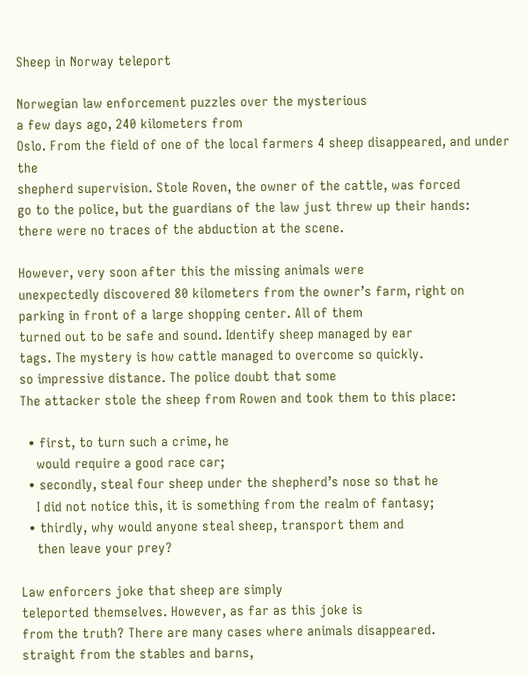Sheep in Norway teleport

Norwegian law enforcement puzzles over the mysterious
a few days ago, 240 kilometers from
Oslo. From the field of one of the local farmers 4 sheep disappeared, and under the
shepherd supervision. Stole Roven, the owner of the cattle, was forced
go to the police, but the guardians of the law just threw up their hands:
there were no traces of the abduction at the scene.

However, very soon after this the missing animals were
unexpectedly discovered 80 kilometers from the owner’s farm, right on
parking in front of a large shopping center. All of them
turned out to be safe and sound. Identify sheep managed by ear
tags. The mystery is how cattle managed to overcome so quickly.
so impressive distance. The police doubt that some
The attacker stole the sheep from Rowen and took them to this place:

  • first, to turn such a crime, he
    would require a good race car;
  • secondly, steal four sheep under the shepherd’s nose so that he
    I did not notice this, it is something from the realm of fantasy;
  • thirdly, why would anyone steal sheep, transport them and
    then leave your prey?

Law enforcers joke that sheep are simply
teleported themselves. However, as far as this joke is
from the truth? There are many cases where animals disappeared.
straight from the stables and barns,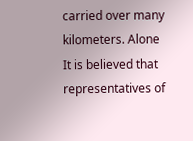carried over many kilometers. Alone
It is believed that representatives of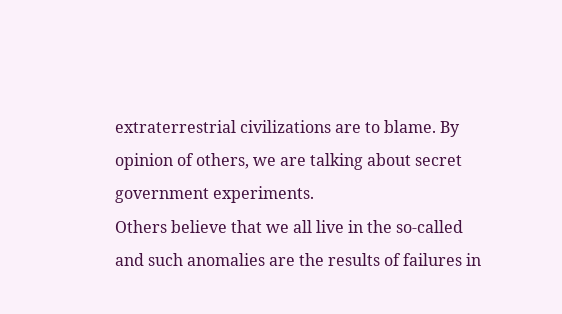extraterrestrial civilizations are to blame. By
opinion of others, we are talking about secret government experiments.
Others believe that we all live in the so-called
and such anomalies are the results of failures in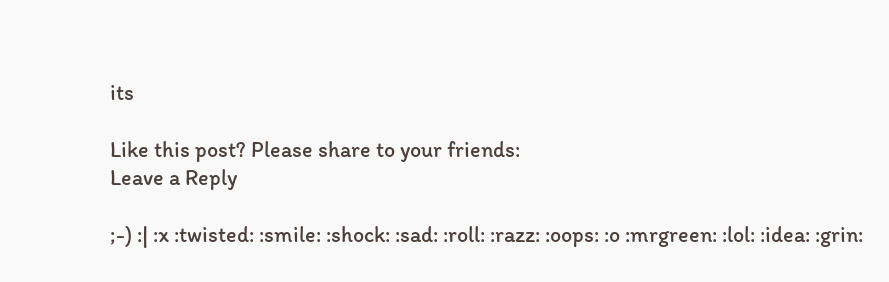its

Like this post? Please share to your friends:
Leave a Reply

;-) :| :x :twisted: :smile: :shock: :sad: :roll: :razz: :oops: :o :mrgreen: :lol: :idea: :grin: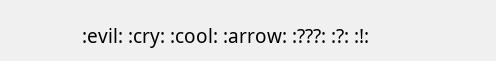:evil: :cry: :cool: :arrow: :???: :?: :!: